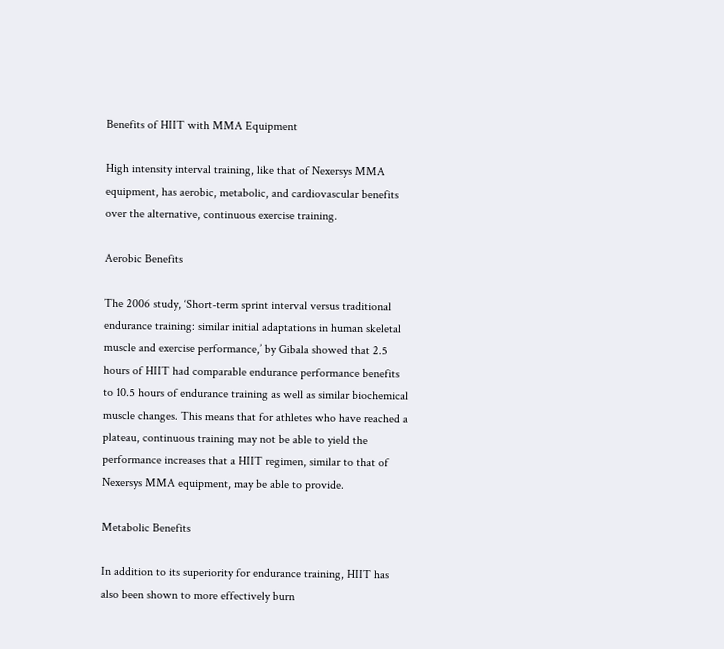Benefits of HIIT with MMA Equipment

High intensity interval training, like that of Nexersys MMA equipment, has aerobic, metabolic, and cardiovascular benefits over the alternative, continuous exercise training.

Aerobic Benefits

The 2006 study, ‘Short-term sprint interval versus traditional endurance training: similar initial adaptations in human skeletal muscle and exercise performance,’ by Gibala showed that 2.5 hours of HIIT had comparable endurance performance benefits to 10.5 hours of endurance training as well as similar biochemical muscle changes. This means that for athletes who have reached a plateau, continuous training may not be able to yield the performance increases that a HIIT regimen, similar to that of Nexersys MMA equipment, may be able to provide.

Metabolic Benefits

In addition to its superiority for endurance training, HIIT has also been shown to more effectively burn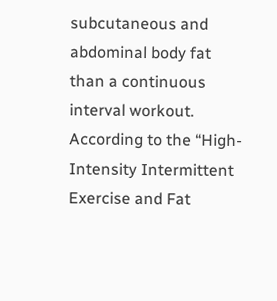subcutaneous and abdominal body fat than a continuous interval workout. According to the “High-Intensity Intermittent Exercise and Fat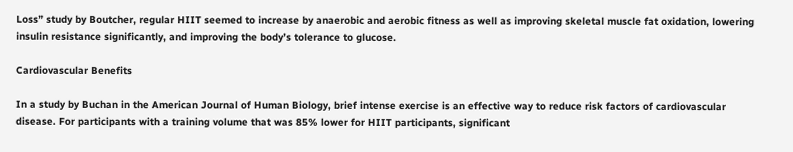Loss” study by Boutcher, regular HIIT seemed to increase by anaerobic and aerobic fitness as well as improving skeletal muscle fat oxidation, lowering insulin resistance significantly, and improving the body’s tolerance to glucose.

Cardiovascular Benefits

In a study by Buchan in the American Journal of Human Biology, brief intense exercise is an effective way to reduce risk factors of cardiovascular disease. For participants with a training volume that was 85% lower for HIIT participants, significant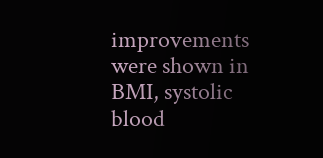improvements were shown in BMI, systolic blood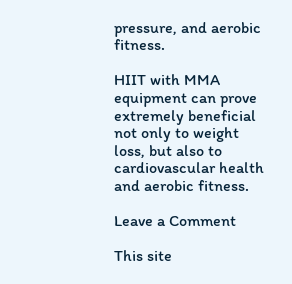pressure, and aerobic fitness.

HIIT with MMA equipment can prove extremely beneficial not only to weight loss, but also to cardiovascular health and aerobic fitness.

Leave a Comment

This site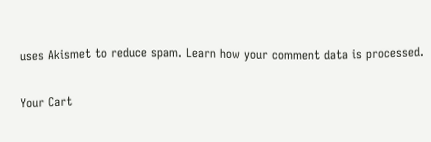uses Akismet to reduce spam. Learn how your comment data is processed.

Your Cart